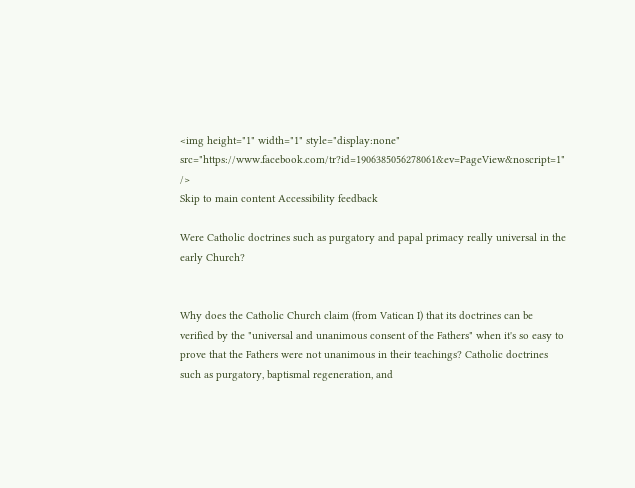<img height="1" width="1" style="display:none" src="https://www.facebook.com/tr?id=1906385056278061&ev=PageView&noscript=1" />
Skip to main content Accessibility feedback

Were Catholic doctrines such as purgatory and papal primacy really universal in the early Church?


Why does the Catholic Church claim (from Vatican I) that its doctrines can be verified by the "universal and unanimous consent of the Fathers" when it's so easy to prove that the Fathers were not unanimous in their teachings? Catholic doctrines such as purgatory, baptismal regeneration, and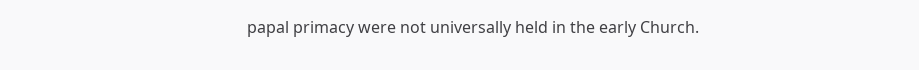papal primacy were not universally held in the early Church.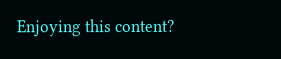Enjoying this content?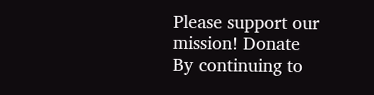Please support our mission! Donate
By continuing to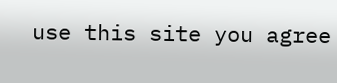use this site you agree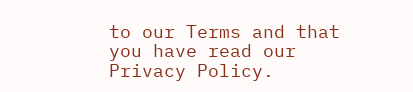to our Terms and that you have read our Privacy Policy.